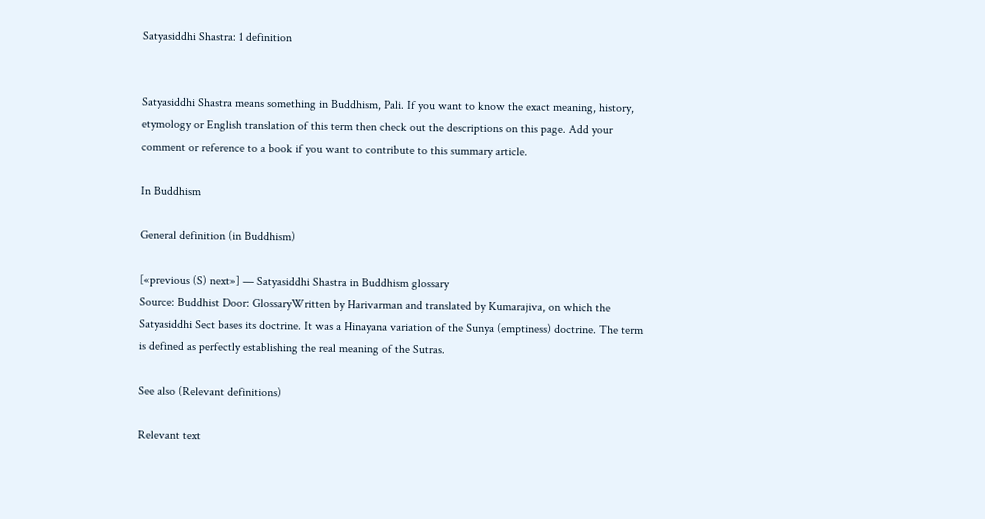Satyasiddhi Shastra: 1 definition


Satyasiddhi Shastra means something in Buddhism, Pali. If you want to know the exact meaning, history, etymology or English translation of this term then check out the descriptions on this page. Add your comment or reference to a book if you want to contribute to this summary article.

In Buddhism

General definition (in Buddhism)

[«previous (S) next»] — Satyasiddhi Shastra in Buddhism glossary
Source: Buddhist Door: GlossaryWritten by Harivarman and translated by Kumarajiva, on which the Satyasiddhi Sect bases its doctrine. It was a Hinayana variation of the Sunya (emptiness) doctrine. The term is defined as perfectly establishing the real meaning of the Sutras.

See also (Relevant definitions)

Relevant text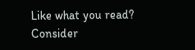Like what you read? Consider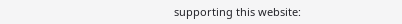supporting this website: